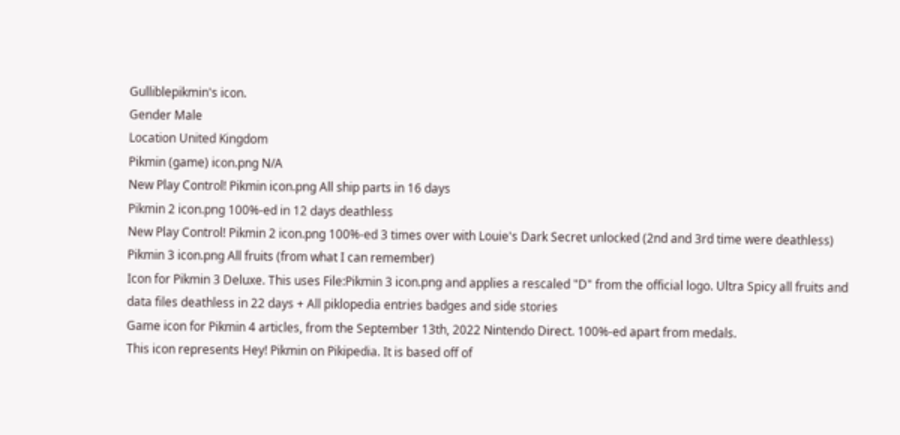Gulliblepikmin's icon.
Gender Male
Location United Kingdom
Pikmin (game) icon.png N/A
New Play Control! Pikmin icon.png All ship parts in 16 days
Pikmin 2 icon.png 100%-ed in 12 days deathless
New Play Control! Pikmin 2 icon.png 100%-ed 3 times over with Louie's Dark Secret unlocked (2nd and 3rd time were deathless)
Pikmin 3 icon.png All fruits (from what I can remember)
Icon for Pikmin 3 Deluxe. This uses File:Pikmin 3 icon.png and applies a rescaled "D" from the official logo. Ultra Spicy all fruits and data files deathless in 22 days + All piklopedia entries badges and side stories
Game icon for Pikmin 4 articles, from the September 13th, 2022 Nintendo Direct. 100%-ed apart from medals.
This icon represents Hey! Pikmin on Pikipedia. It is based off of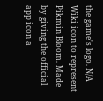the game's logo. N/A
Wiki icon to represent Pikmin Bloom. Made by giving the official app icon a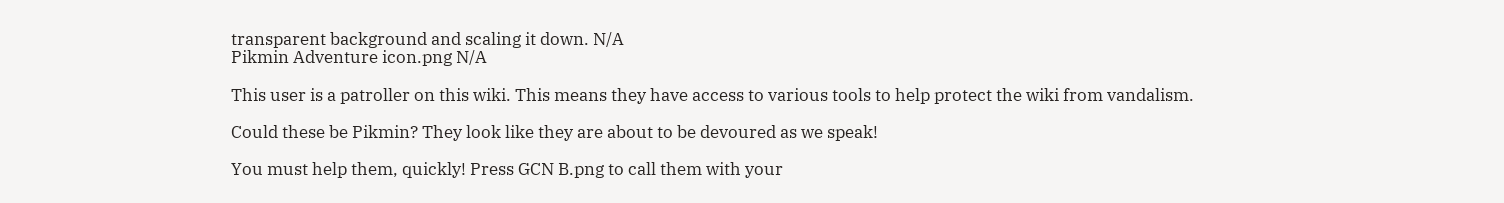transparent background and scaling it down. N/A
Pikmin Adventure icon.png N/A

This user is a patroller on this wiki. This means they have access to various tools to help protect the wiki from vandalism.

Could these be Pikmin? They look like they are about to be devoured as we speak!

You must help them, quickly! Press GCN B.png to call them with your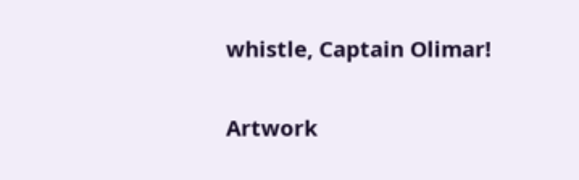whistle, Captain Olimar!

Artwork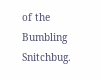of the Bumbling Snitchbug.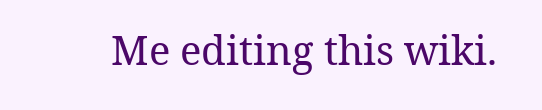Me editing this wiki.